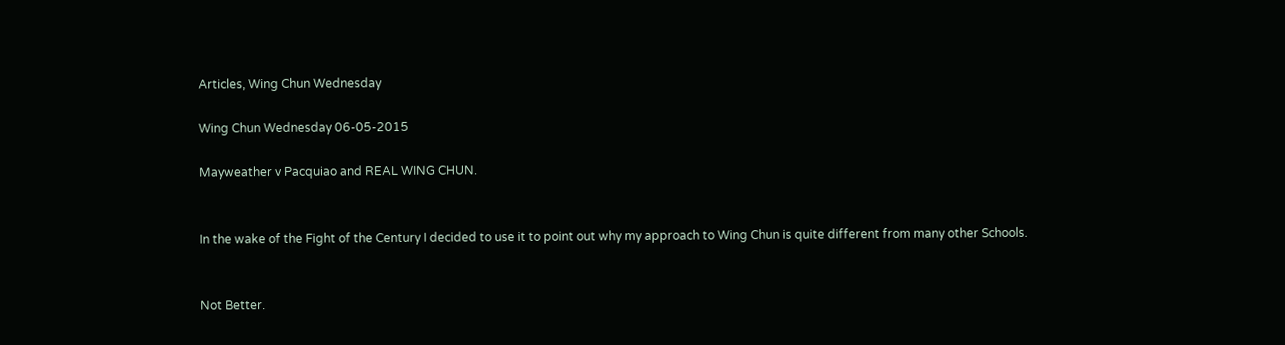Articles, Wing Chun Wednesday

Wing Chun Wednesday 06-05-2015

Mayweather v Pacquiao and REAL WING CHUN.


In the wake of the Fight of the Century I decided to use it to point out why my approach to Wing Chun is quite different from many other Schools.


Not Better.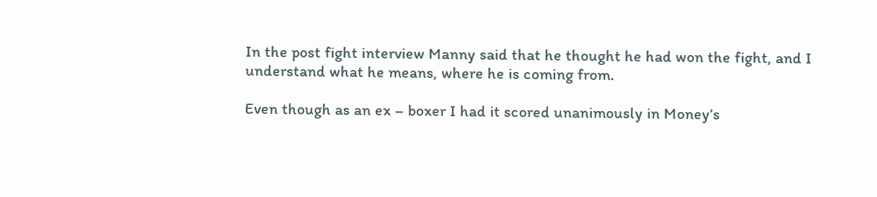In the post fight interview Manny said that he thought he had won the fight, and I understand what he means, where he is coming from.

Even though as an ex – boxer I had it scored unanimously in Money’s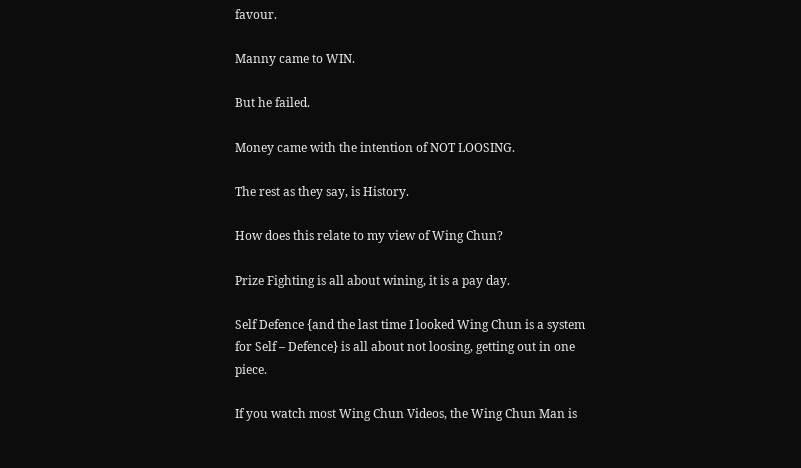favour.

Manny came to WIN.

But he failed.

Money came with the intention of NOT LOOSING.

The rest as they say, is History.

How does this relate to my view of Wing Chun?

Prize Fighting is all about wining, it is a pay day.

Self Defence {and the last time I looked Wing Chun is a system for Self – Defence} is all about not loosing, getting out in one piece.

If you watch most Wing Chun Videos, the Wing Chun Man is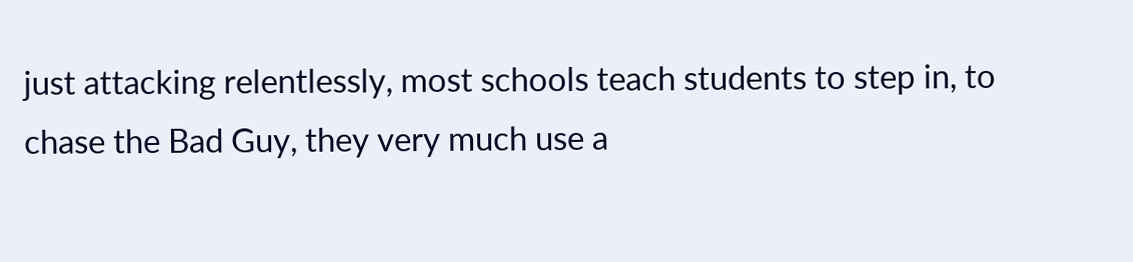just attacking relentlessly, most schools teach students to step in, to chase the Bad Guy, they very much use a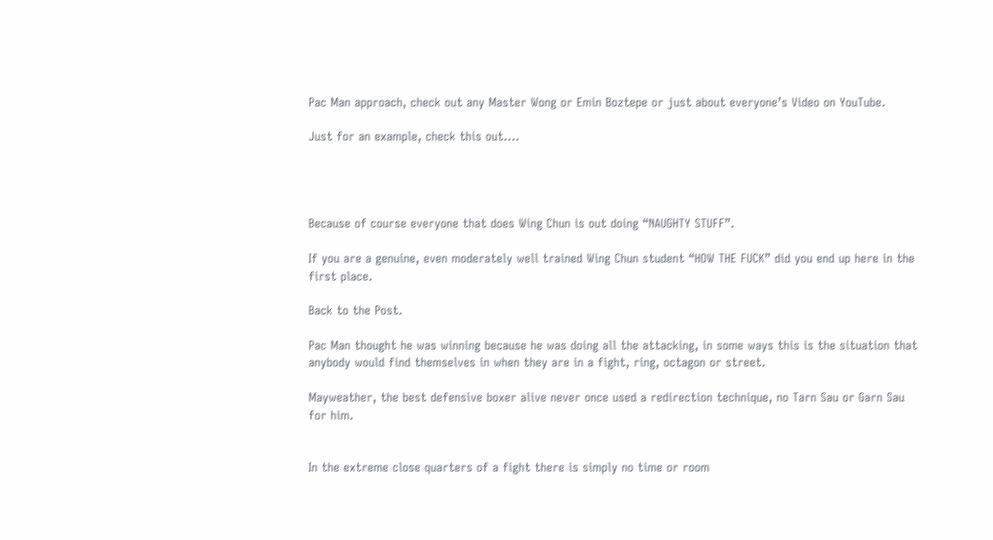Pac Man approach, check out any Master Wong or Emin Boztepe or just about everyone’s Video on YouTube.

Just for an example, check this out….




Because of course everyone that does Wing Chun is out doing “NAUGHTY STUFF”.

If you are a genuine, even moderately well trained Wing Chun student “HOW THE FUCK” did you end up here in the first place.

Back to the Post.

Pac Man thought he was winning because he was doing all the attacking, in some ways this is the situation that anybody would find themselves in when they are in a fight, ring, octagon or street.

Mayweather, the best defensive boxer alive never once used a redirection technique, no Tarn Sau or Garn Sau for him.


In the extreme close quarters of a fight there is simply no time or room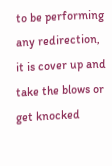to be performing any redirection, it is cover up and take the blows or get knocked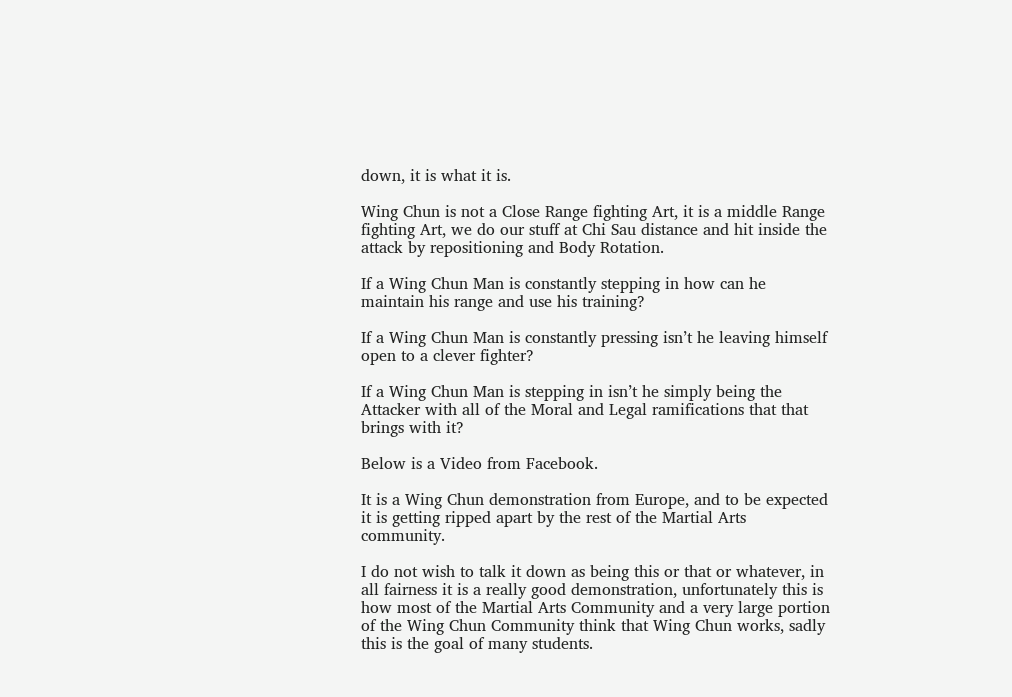down, it is what it is.

Wing Chun is not a Close Range fighting Art, it is a middle Range fighting Art, we do our stuff at Chi Sau distance and hit inside the attack by repositioning and Body Rotation.

If a Wing Chun Man is constantly stepping in how can he maintain his range and use his training?

If a Wing Chun Man is constantly pressing isn’t he leaving himself open to a clever fighter?

If a Wing Chun Man is stepping in isn’t he simply being the Attacker with all of the Moral and Legal ramifications that that brings with it?

Below is a Video from Facebook.

It is a Wing Chun demonstration from Europe, and to be expected it is getting ripped apart by the rest of the Martial Arts community.

I do not wish to talk it down as being this or that or whatever, in all fairness it is a really good demonstration, unfortunately this is how most of the Martial Arts Community and a very large portion of the Wing Chun Community think that Wing Chun works, sadly this is the goal of many students.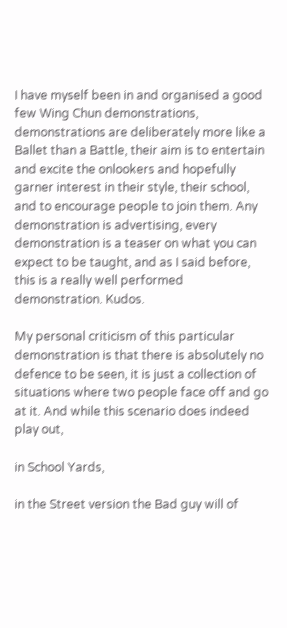I have myself been in and organised a good few Wing Chun demonstrations, demonstrations are deliberately more like a Ballet than a Battle, their aim is to entertain and excite the onlookers and hopefully garner interest in their style, their school, and to encourage people to join them. Any demonstration is advertising, every demonstration is a teaser on what you can expect to be taught, and as I said before, this is a really well performed demonstration. Kudos.

My personal criticism of this particular demonstration is that there is absolutely no defence to be seen, it is just a collection of situations where two people face off and go at it. And while this scenario does indeed play out,

in School Yards,

in the Street version the Bad guy will of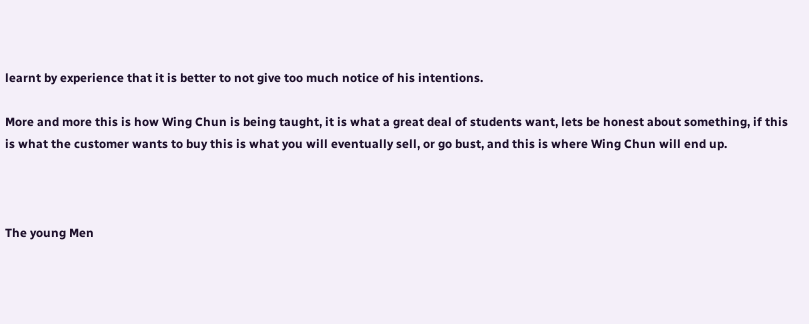learnt by experience that it is better to not give too much notice of his intentions.

More and more this is how Wing Chun is being taught, it is what a great deal of students want, lets be honest about something, if this is what the customer wants to buy this is what you will eventually sell, or go bust, and this is where Wing Chun will end up.



The young Men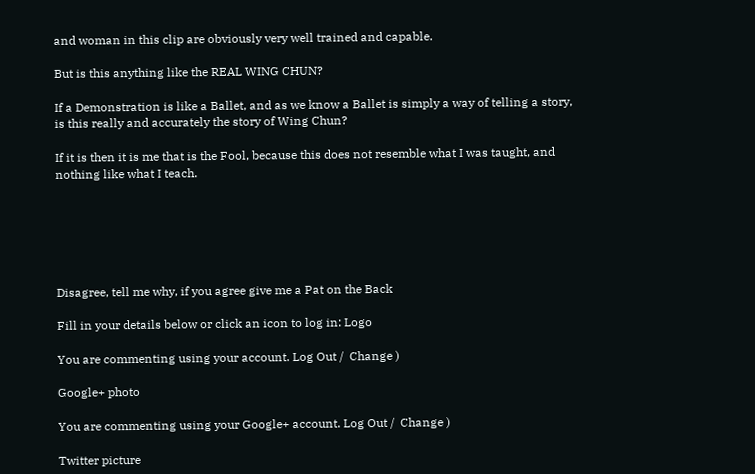and woman in this clip are obviously very well trained and capable.

But is this anything like the REAL WING CHUN?

If a Demonstration is like a Ballet, and as we know a Ballet is simply a way of telling a story, is this really and accurately the story of Wing Chun?

If it is then it is me that is the Fool, because this does not resemble what I was taught, and nothing like what I teach.






Disagree, tell me why, if you agree give me a Pat on the Back

Fill in your details below or click an icon to log in: Logo

You are commenting using your account. Log Out /  Change )

Google+ photo

You are commenting using your Google+ account. Log Out /  Change )

Twitter picture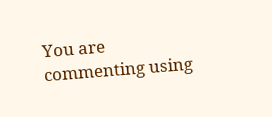You are commenting using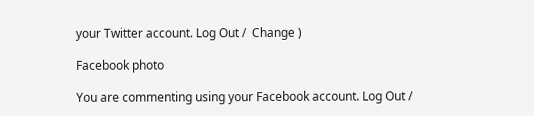your Twitter account. Log Out /  Change )

Facebook photo

You are commenting using your Facebook account. Log Out /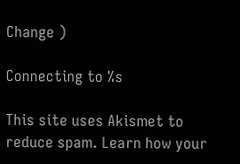Change )

Connecting to %s

This site uses Akismet to reduce spam. Learn how your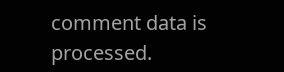comment data is processed.